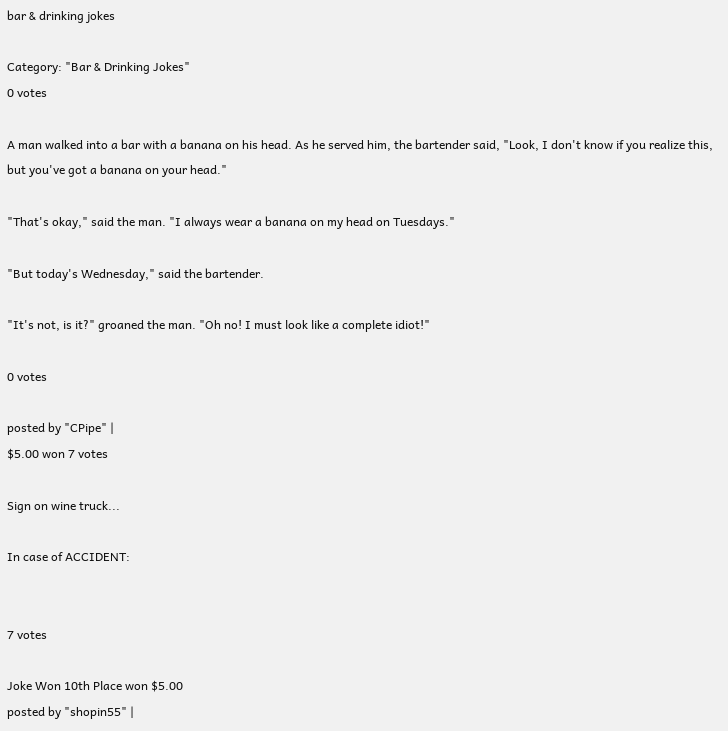bar & drinking jokes

Category: "Bar & Drinking Jokes"
0 votes

A man walked into a bar with a banana on his head. As he served him, the bartender said, "Look, I don't know if you realize this, but you've got a banana on your head."

"That's okay," said the man. "I always wear a banana on my head on Tuesdays."

"But today's Wednesday," said the bartender.

"It's not, is it?" groaned the man. "Oh no! I must look like a complete idiot!"

0 votes

posted by "CPipe" |
$5.00 won 7 votes

Sign on wine truck...

In case of ACCIDENT:


7 votes

Joke Won 10th Place won $5.00
posted by "shopin55" |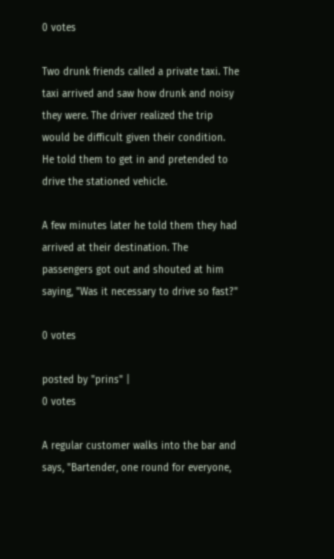0 votes

Two drunk friends called a private taxi. The taxi arrived and saw how drunk and noisy they were. The driver realized the trip would be difficult given their condition. He told them to get in and pretended to drive the stationed vehicle.

A few minutes later he told them they had arrived at their destination. The passengers got out and shouted at him saying, "Was it necessary to drive so fast?"

0 votes

posted by "prins" |
0 votes

A regular customer walks into the bar and says, "Bartender, one round for everyone,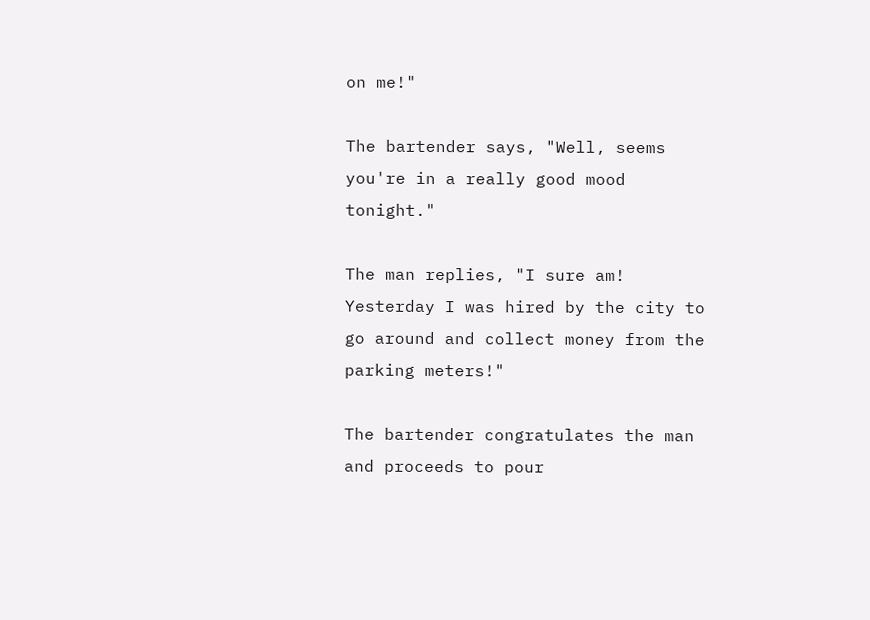on me!"

The bartender says, "Well, seems you're in a really good mood tonight."

The man replies, "I sure am! Yesterday I was hired by the city to go around and collect money from the parking meters!"

The bartender congratulates the man and proceeds to pour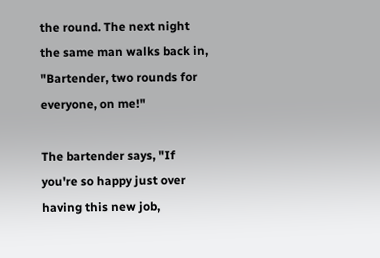the round. The next night the same man walks back in, "Bartender, two rounds for everyone, on me!"

The bartender says, "If you're so happy just over having this new job,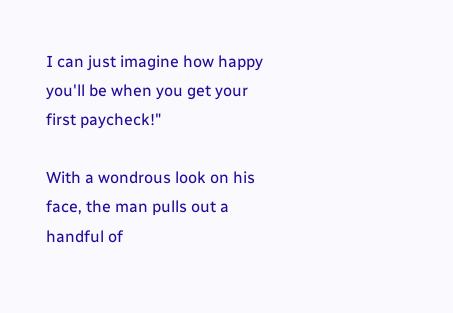I can just imagine how happy you'll be when you get your first paycheck!"

With a wondrous look on his face, the man pulls out a handful of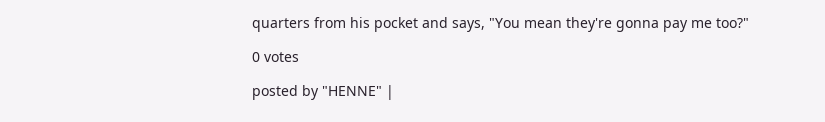quarters from his pocket and says, "You mean they're gonna pay me too?"

0 votes

posted by "HENNE" |